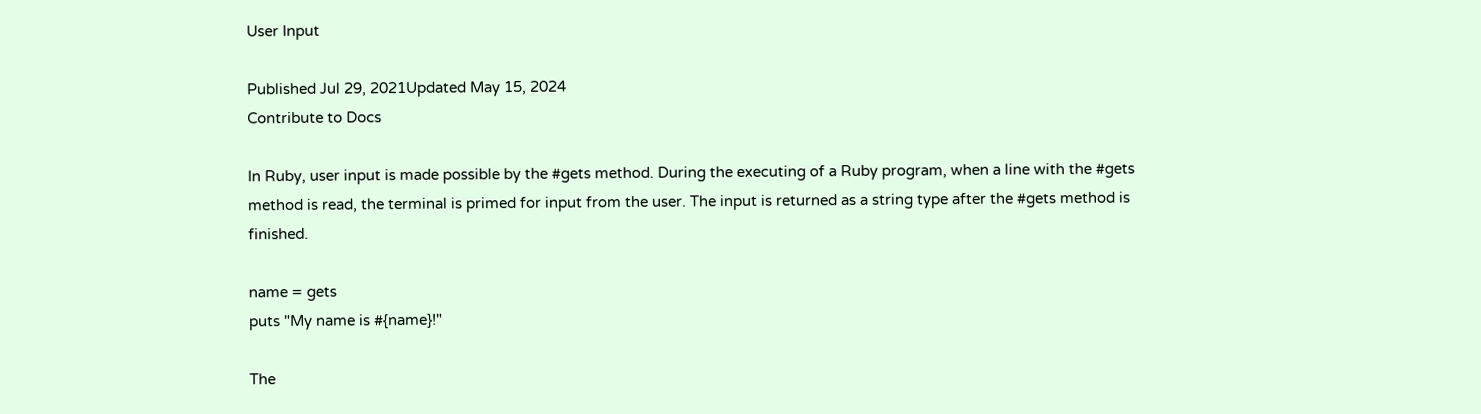User Input

Published Jul 29, 2021Updated May 15, 2024
Contribute to Docs

In Ruby, user input is made possible by the #gets method. During the executing of a Ruby program, when a line with the #gets method is read, the terminal is primed for input from the user. The input is returned as a string type after the #gets method is finished.

name = gets
puts "My name is #{name}!"

The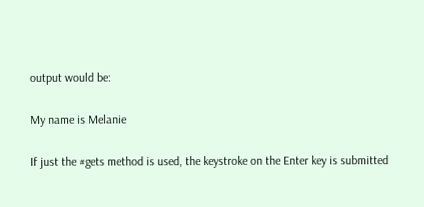output would be:

My name is Melanie

If just the #gets method is used, the keystroke on the Enter key is submitted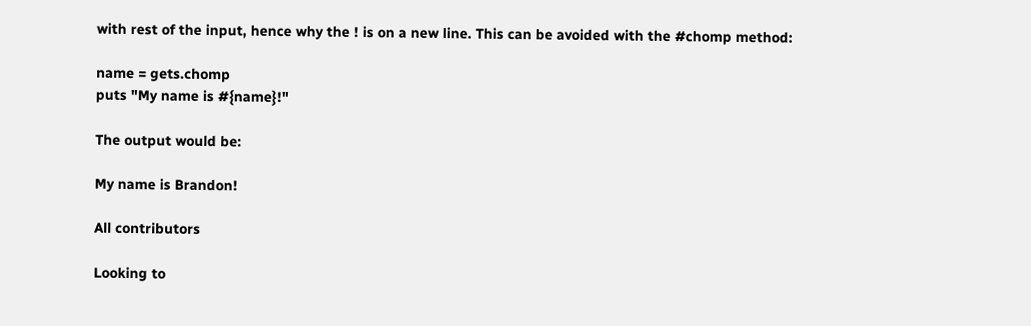with rest of the input, hence why the ! is on a new line. This can be avoided with the #chomp method:

name = gets.chomp
puts "My name is #{name}!"

The output would be:

My name is Brandon!

All contributors

Looking to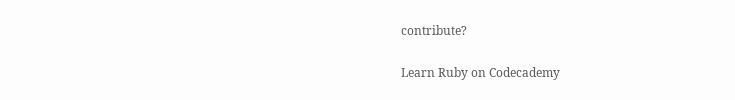contribute?

Learn Ruby on Codecademy